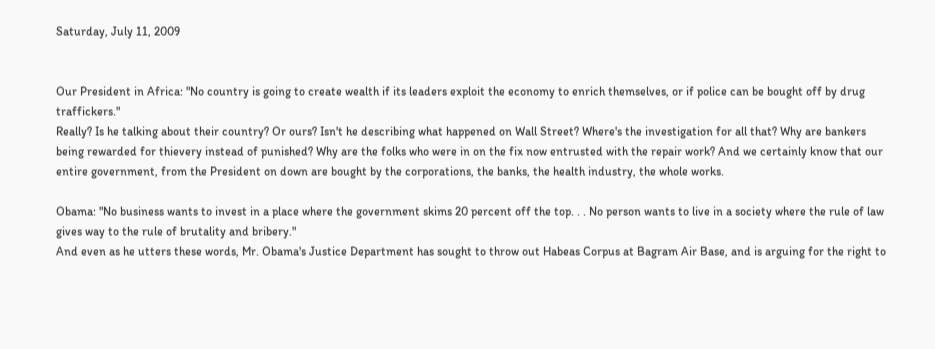Saturday, July 11, 2009


Our President in Africa: "No country is going to create wealth if its leaders exploit the economy to enrich themselves, or if police can be bought off by drug traffickers."
Really? Is he talking about their country? Or ours? Isn't he describing what happened on Wall Street? Where's the investigation for all that? Why are bankers being rewarded for thievery instead of punished? Why are the folks who were in on the fix now entrusted with the repair work? And we certainly know that our entire government, from the President on down are bought by the corporations, the banks, the health industry, the whole works.

Obama: "No business wants to invest in a place where the government skims 20 percent off the top. . . No person wants to live in a society where the rule of law gives way to the rule of brutality and bribery."
And even as he utters these words, Mr. Obama's Justice Department has sought to throw out Habeas Corpus at Bagram Air Base, and is arguing for the right to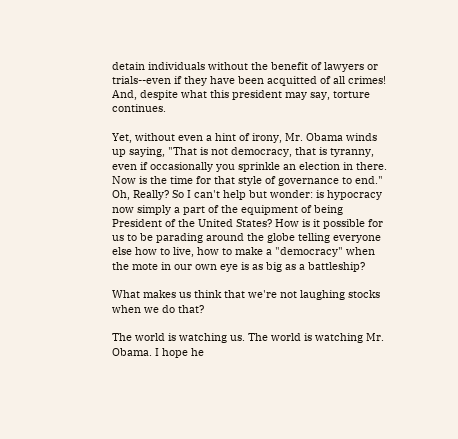detain individuals without the benefit of lawyers or trials--even if they have been acquitted of all crimes! And, despite what this president may say, torture continues.

Yet, without even a hint of irony, Mr. Obama winds up saying, "That is not democracy, that is tyranny, even if occasionally you sprinkle an election in there. Now is the time for that style of governance to end."
Oh, Really? So I can't help but wonder: is hypocracy now simply a part of the equipment of being President of the United States? How is it possible for us to be parading around the globe telling everyone else how to live, how to make a "democracy" when the mote in our own eye is as big as a battleship?

What makes us think that we're not laughing stocks when we do that?

The world is watching us. The world is watching Mr. Obama. I hope he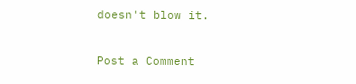doesn't blow it.


Post a Comment